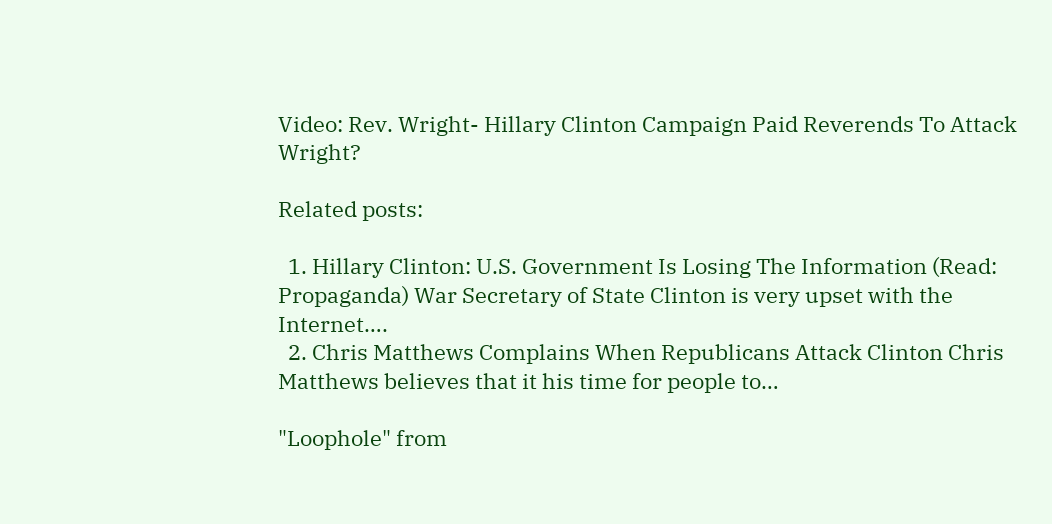Video: Rev. Wright- Hillary Clinton Campaign Paid Reverends To Attack Wright?

Related posts:

  1. Hillary Clinton: U.S. Government Is Losing The Information (Read: Propaganda) War Secretary of State Clinton is very upset with the Internet….
  2. Chris Matthews Complains When Republicans Attack Clinton Chris Matthews believes that it his time for people to…

"Loophole" from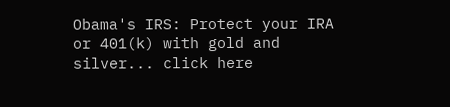Obama's IRS: Protect your IRA or 401(k) with gold and silver... click here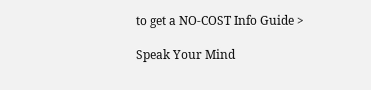to get a NO-COST Info Guide >

Speak Your Mind